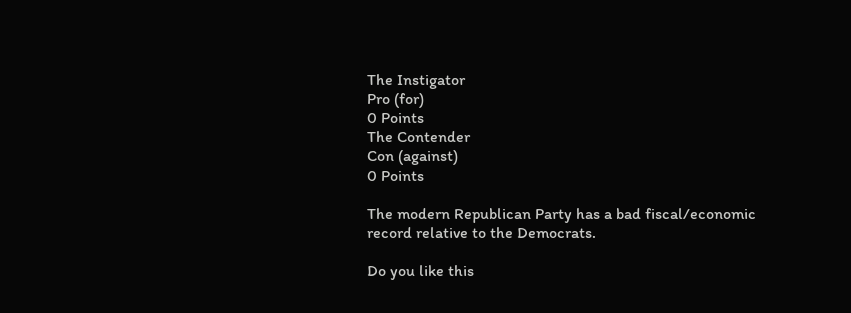The Instigator
Pro (for)
0 Points
The Contender
Con (against)
0 Points

The modern Republican Party has a bad fiscal/economic record relative to the Democrats.

Do you like this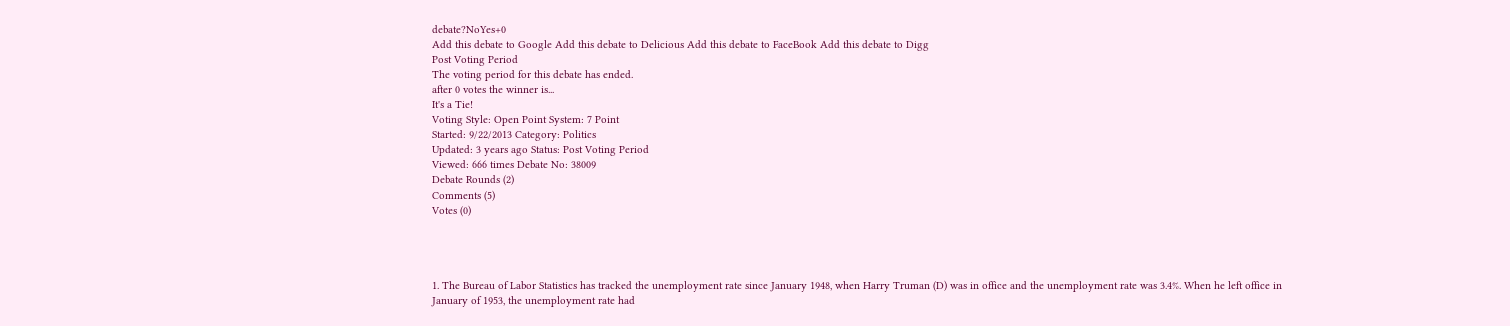debate?NoYes+0
Add this debate to Google Add this debate to Delicious Add this debate to FaceBook Add this debate to Digg
Post Voting Period
The voting period for this debate has ended.
after 0 votes the winner is...
It's a Tie!
Voting Style: Open Point System: 7 Point
Started: 9/22/2013 Category: Politics
Updated: 3 years ago Status: Post Voting Period
Viewed: 666 times Debate No: 38009
Debate Rounds (2)
Comments (5)
Votes (0)




1. The Bureau of Labor Statistics has tracked the unemployment rate since January 1948, when Harry Truman (D) was in office and the unemployment rate was 3.4%. When he left office in January of 1953, the unemployment rate had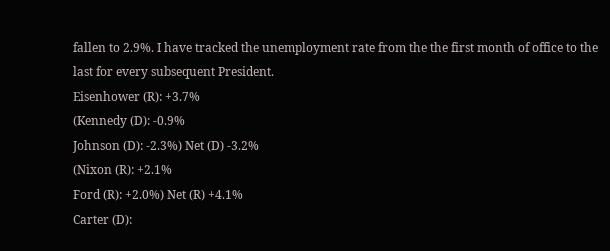fallen to 2.9%. I have tracked the unemployment rate from the the first month of office to the last for every subsequent President.
Eisenhower (R): +3.7%
(Kennedy (D): -0.9%
Johnson (D): -2.3%) Net (D) -3.2%
(Nixon (R): +2.1%
Ford (R): +2.0%) Net (R) +4.1%
Carter (D):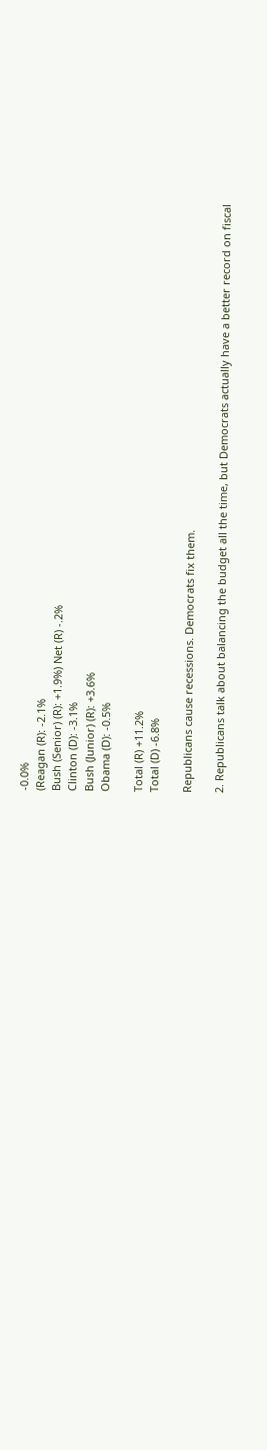-0.0%
(Reagan (R): -2.1%
Bush (Senior) (R): +1.9%) Net (R) -.2%
Clinton (D): -3.1%
Bush (Junior) (R): +3.6%
Obama (D): -0.5%

Total (R) +11.2%
Total (D) -6.8%

Republicans cause recessions. Democrats fix them.

2. Republicans talk about balancing the budget all the time, but Democrats actually have a better record on fiscal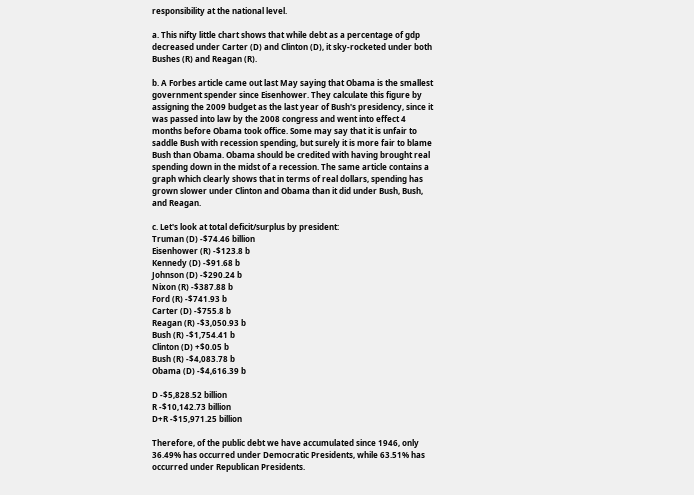responsibility at the national level.

a. This nifty little chart shows that while debt as a percentage of gdp decreased under Carter (D) and Clinton (D), it sky-rocketed under both Bushes (R) and Reagan (R).

b. A Forbes article came out last May saying that Obama is the smallest government spender since Eisenhower. They calculate this figure by assigning the 2009 budget as the last year of Bush's presidency, since it was passed into law by the 2008 congress and went into effect 4 months before Obama took office. Some may say that it is unfair to saddle Bush with recession spending, but surely it is more fair to blame Bush than Obama. Obama should be credited with having brought real spending down in the midst of a recession. The same article contains a graph which clearly shows that in terms of real dollars, spending has grown slower under Clinton and Obama than it did under Bush, Bush, and Reagan.

c. Let's look at total deficit/surplus by president:
Truman (D) -$74.46 billion
Eisenhower (R) -$123.8 b
Kennedy (D) -$91.68 b
Johnson (D) -$290.24 b
Nixon (R) -$387.88 b
Ford (R) -$741.93 b
Carter (D) -$755.8 b
Reagan (R) -$3,050.93 b
Bush (R) -$1,754.41 b
Clinton (D) +$0.05 b
Bush (R) -$4,083.78 b
Obama (D) -$4,616.39 b

D -$5,828.52 billion
R -$10,142.73 billion
D+R -$15,971.25 billion

Therefore, of the public debt we have accumulated since 1946, only 36.49% has occurred under Democratic Presidents, while 63.51% has occurred under Republican Presidents.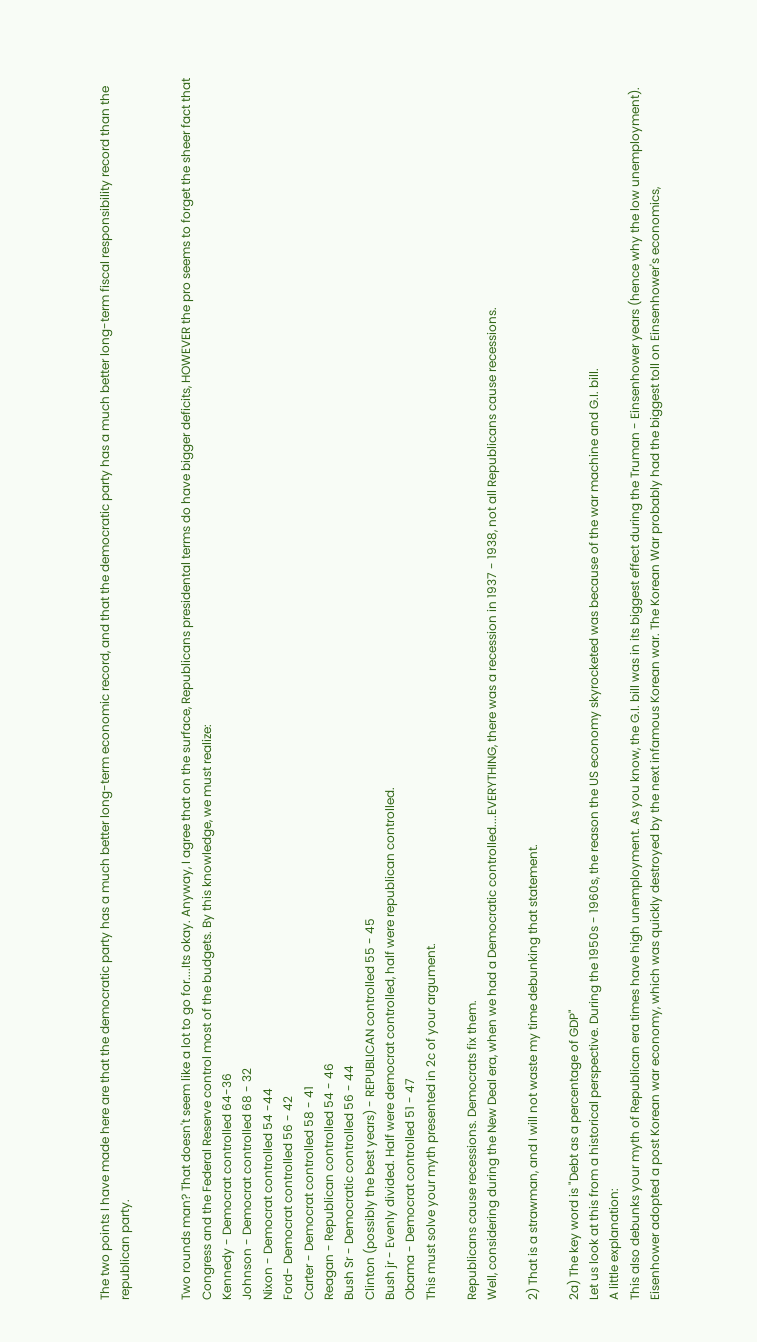The two points I have made here are that the democratic party has a much better long-term economic record, and that the democratic party has a much better long-term fiscal responsibility record than the republican party.


Two rounds man? That doesn't seem like a lot to go for....Its okay. Anyway, I agree that on the surface, Republicans presidental terms do have bigger deficits, HOWEVER the pro seems to forget the sheer fact that Congress and the Federal Reserve control most of the budgets. By this knowledge, we must realize:
Kennedy - Democrat controlled 64-36
Johnson - Democrat controlled 68 - 32
Nixon - Democrat controlled 54 -44
Ford- Democrat controlled 56 - 42
Carter - Democrat controlled 58 - 41
Reagan - Republican controlled 54 - 46
Bush Sr - Democratic controlled 56 - 44
Clinton (possibly the best years) - REPUBLICAN controlled 55 - 45
Bush jr - Evenly divided. Half were democrat controlled, half were republican controlled.
Obama - Democrat controlled 51 - 47
This must solve your myth presented in 2c of your argument.

Republicans cause recessions. Democrats fix them.
Well, considering during the New Deal era, when we had a Democratic controlled....EVERYTHING, there was a recession in 1937 - 1938, not all Republicans cause recessions.

2) That is a strawman, and I will not waste my time debunking that statement.

2a) The key word is "Debt as a percentage of GDP"
Let us look at this from a historical perspective. During the 1950s - 1960s, the reason the US economy skyrocketed was because of the war machine and G.I. bill.
A little explanation:
This also debunks your myth of Republican era times have high unemployment. As you know, the G.I. bill was in its biggest effect during the Truman - Einsenhower years (hence why the low unemployment). Eisenhower adopted a post Korean war economy, which was quickly destroyed by the next infamous Korean war. The Korean War probably had the biggest toll on Einsenhower's economics,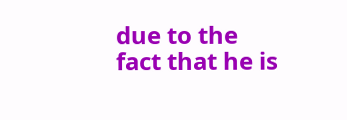due to the fact that he is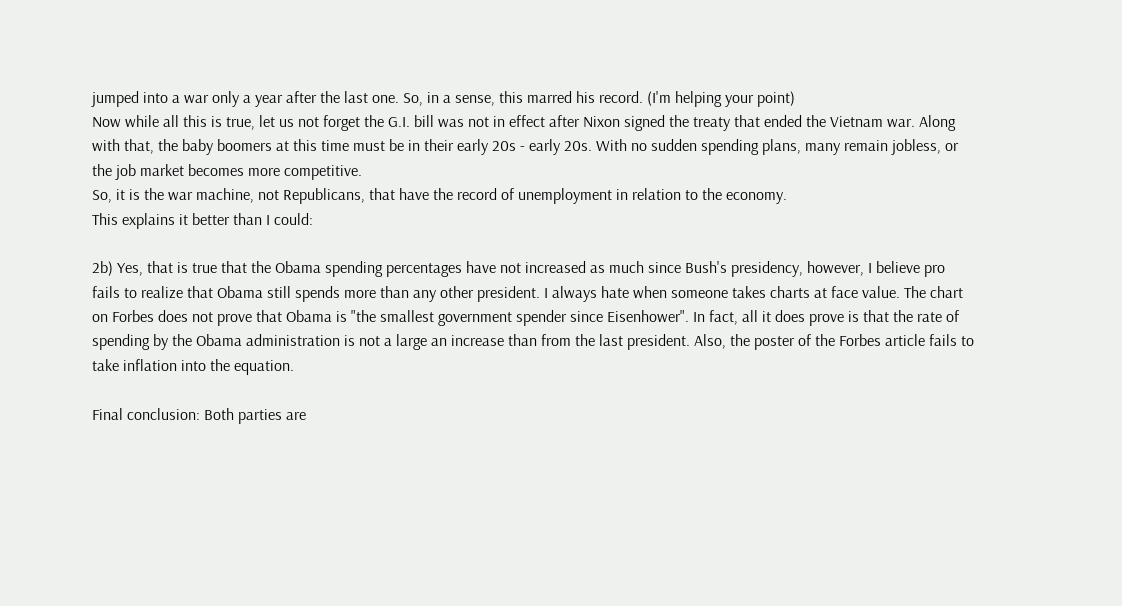jumped into a war only a year after the last one. So, in a sense, this marred his record. (I'm helping your point)
Now while all this is true, let us not forget the G.I. bill was not in effect after Nixon signed the treaty that ended the Vietnam war. Along with that, the baby boomers at this time must be in their early 20s - early 20s. With no sudden spending plans, many remain jobless, or the job market becomes more competitive.
So, it is the war machine, not Republicans, that have the record of unemployment in relation to the economy.
This explains it better than I could:

2b) Yes, that is true that the Obama spending percentages have not increased as much since Bush's presidency, however, I believe pro fails to realize that Obama still spends more than any other president. I always hate when someone takes charts at face value. The chart on Forbes does not prove that Obama is "the smallest government spender since Eisenhower". In fact, all it does prove is that the rate of spending by the Obama administration is not a large an increase than from the last president. Also, the poster of the Forbes article fails to take inflation into the equation.

Final conclusion: Both parties are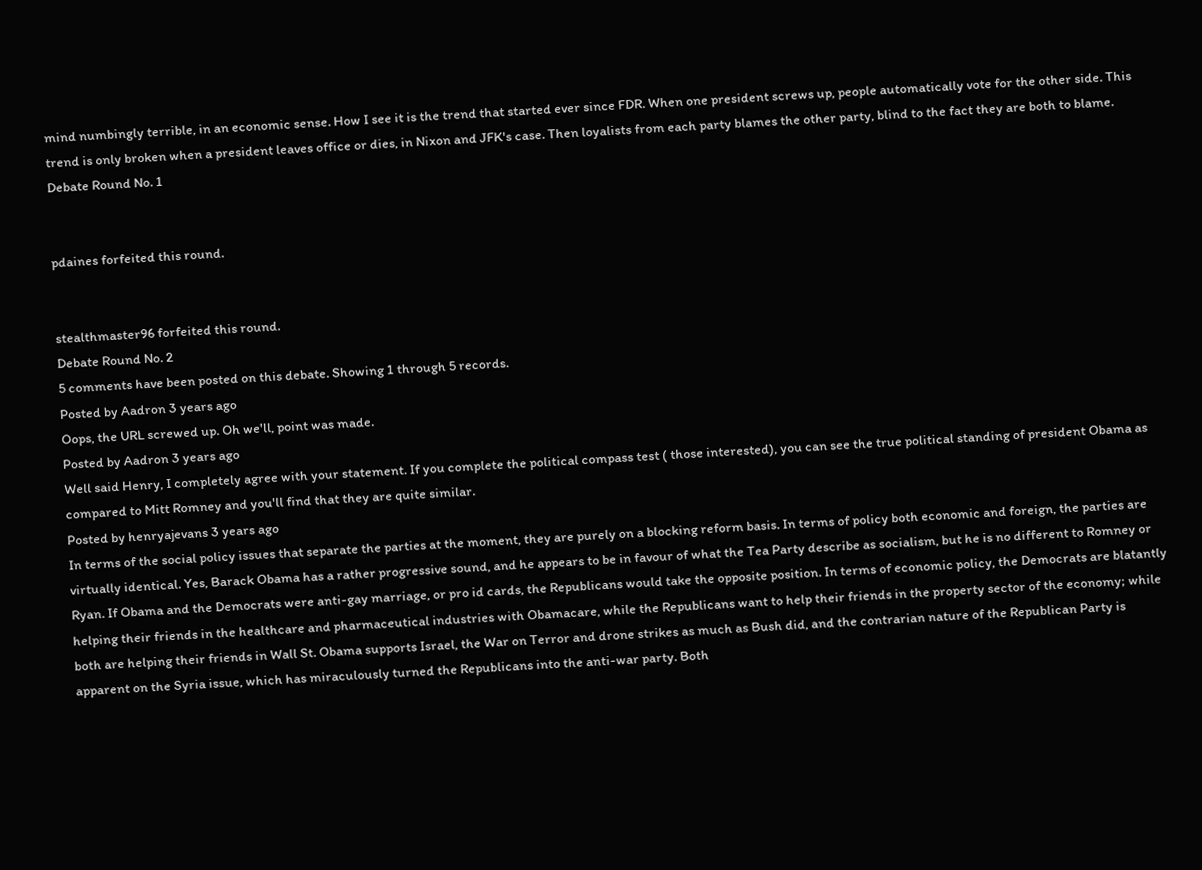mind numbingly terrible, in an economic sense. How I see it is the trend that started ever since FDR. When one president screws up, people automatically vote for the other side. This trend is only broken when a president leaves office or dies, in Nixon and JFK's case. Then loyalists from each party blames the other party, blind to the fact they are both to blame.
Debate Round No. 1


pdaines forfeited this round.


stealthmaster96 forfeited this round.
Debate Round No. 2
5 comments have been posted on this debate. Showing 1 through 5 records.
Posted by Aadron 3 years ago
Oops, the URL screwed up. Oh we'll, point was made.
Posted by Aadron 3 years ago
Well said Henry, I completely agree with your statement. If you complete the political compass test ( those interested), you can see the true political standing of president Obama as compared to Mitt Romney and you'll find that they are quite similar.
Posted by henryajevans 3 years ago
In terms of the social policy issues that separate the parties at the moment, they are purely on a blocking reform basis. In terms of policy both economic and foreign, the parties are virtually identical. Yes, Barack Obama has a rather progressive sound, and he appears to be in favour of what the Tea Party describe as socialism, but he is no different to Romney or Ryan. If Obama and the Democrats were anti-gay marriage, or pro id cards, the Republicans would take the opposite position. In terms of economic policy, the Democrats are blatantly helping their friends in the healthcare and pharmaceutical industries with Obamacare, while the Republicans want to help their friends in the property sector of the economy; while both are helping their friends in Wall St. Obama supports Israel, the War on Terror and drone strikes as much as Bush did, and the contrarian nature of the Republican Party is apparent on the Syria issue, which has miraculously turned the Republicans into the anti-war party. Both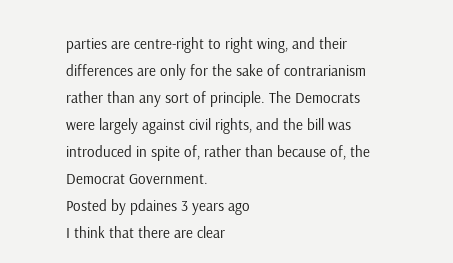parties are centre-right to right wing, and their differences are only for the sake of contrarianism rather than any sort of principle. The Democrats were largely against civil rights, and the bill was introduced in spite of, rather than because of, the Democrat Government.
Posted by pdaines 3 years ago
I think that there are clear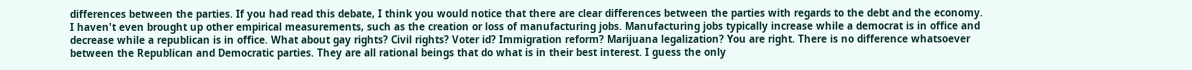differences between the parties. If you had read this debate, I think you would notice that there are clear differences between the parties with regards to the debt and the economy. I haven't even brought up other empirical measurements, such as the creation or loss of manufacturing jobs. Manufacturing jobs typically increase while a democrat is in office and decrease while a republican is in office. What about gay rights? Civil rights? Voter id? Immigration reform? Marijuana legalization? You are right. There is no difference whatsoever between the Republican and Democratic parties. They are all rational beings that do what is in their best interest. I guess the only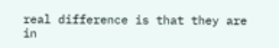real difference is that they are in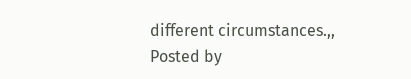different circumstances.,,
Posted by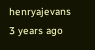henryajevans 3 years ago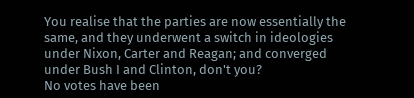You realise that the parties are now essentially the same, and they underwent a switch in ideologies under Nixon, Carter and Reagan; and converged under Bush I and Clinton, don't you?
No votes have been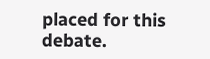placed for this debate.